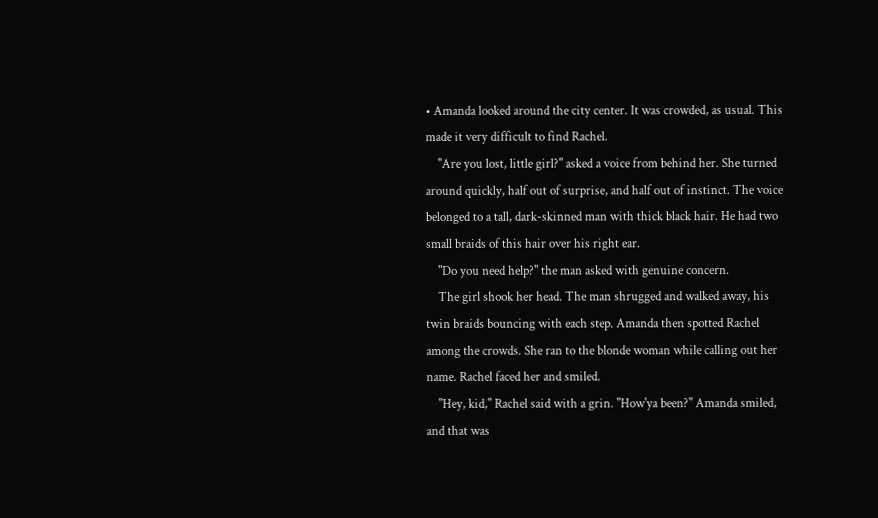• Amanda looked around the city center. It was crowded, as usual. This made it very difficult to find Rachel.
    "Are you lost, little girl?" asked a voice from behind her. She turned around quickly, half out of surprise, and half out of instinct. The voice belonged to a tall, dark-skinned man with thick black hair. He had two small braids of this hair over his right ear.
    "Do you need help?" the man asked with genuine concern.
    The girl shook her head. The man shrugged and walked away, his twin braids bouncing with each step. Amanda then spotted Rachel among the crowds. She ran to the blonde woman while calling out her name. Rachel faced her and smiled.
    "Hey, kid," Rachel said with a grin. "How'ya been?" Amanda smiled, and that was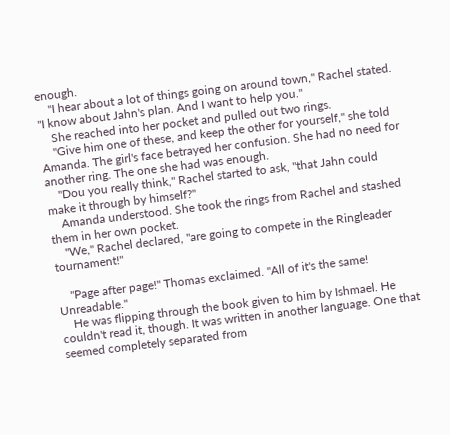enough.
    "I hear about a lot of things going on around town," Rachel stated. "I know about Jahn's plan. And I want to help you."
    She reached into her pocket and pulled out two rings.
    "Give him one of these, and keep the other for yourself," she told Amanda. The girl's face betrayed her confusion. She had no need for another ring. The one she had was enough.
    "Dou you really think," Rachel started to ask, "that Jahn could make it through by himself?"
    Amanda understood. She took the rings from Rachel and stashed them in her own pocket.
    "We," Rachel declared, "are going to compete in the Ringleader tournament!"

    "Page after page!" Thomas exclaimed. "All of it's the same! Unreadable."
    He was flipping through the book given to him by Ishmael. He couldn't read it, though. It was written in another language. One that seemed completely separated from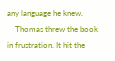any language he knew.
    Thomas threw the book in frustration. It hit the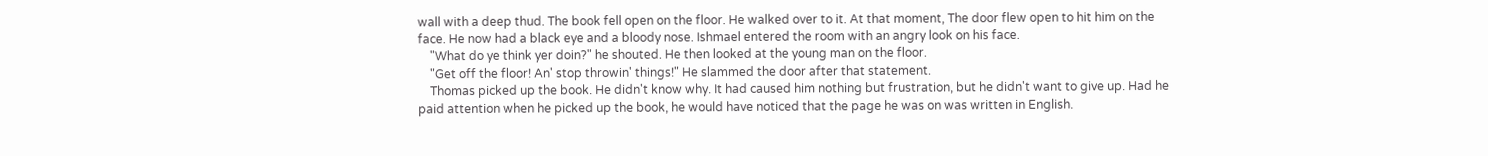wall with a deep thud. The book fell open on the floor. He walked over to it. At that moment, The door flew open to hit him on the face. He now had a black eye and a bloody nose. Ishmael entered the room with an angry look on his face.
    "What do ye think yer doin?" he shouted. He then looked at the young man on the floor.
    "Get off the floor! An' stop throwin' things!" He slammed the door after that statement.
    Thomas picked up the book. He didn't know why. It had caused him nothing but frustration, but he didn't want to give up. Had he paid attention when he picked up the book, he would have noticed that the page he was on was written in English.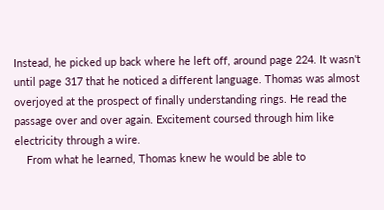Instead, he picked up back where he left off, around page 224. It wasn't until page 317 that he noticed a different language. Thomas was almost overjoyed at the prospect of finally understanding rings. He read the passage over and over again. Excitement coursed through him like electricity through a wire.
    From what he learned, Thomas knew he would be able to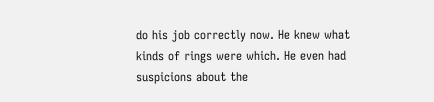do his job correctly now. He knew what kinds of rings were which. He even had suspicions about the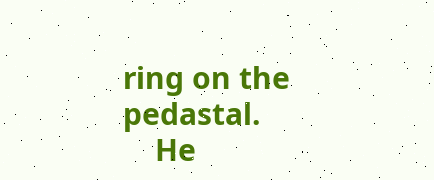ring on the pedastal.
    He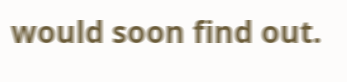would soon find out.